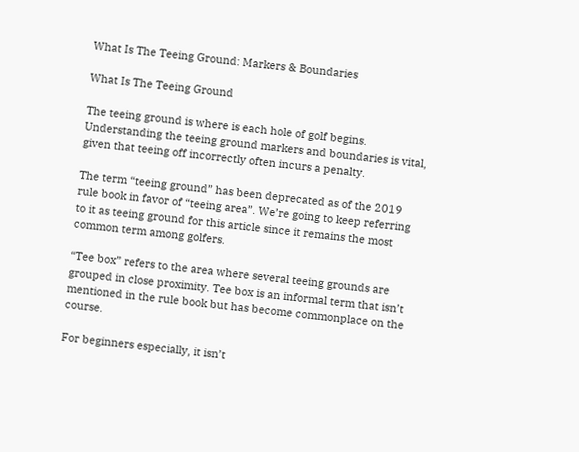What Is The Teeing Ground: Markers & Boundaries

What Is The Teeing Ground

The teeing ground is where is each hole of golf begins. Understanding the teeing ground markers and boundaries is vital, given that teeing off incorrectly often incurs a penalty.

The term “teeing ground” has been deprecated as of the 2019 rule book in favor of “teeing area”. We’re going to keep referring to it as teeing ground for this article since it remains the most common term among golfers.

“Tee box” refers to the area where several teeing grounds are grouped in close proximity. Tee box is an informal term that isn’t mentioned in the rule book but has become commonplace on the course.

For beginners especially, it isn’t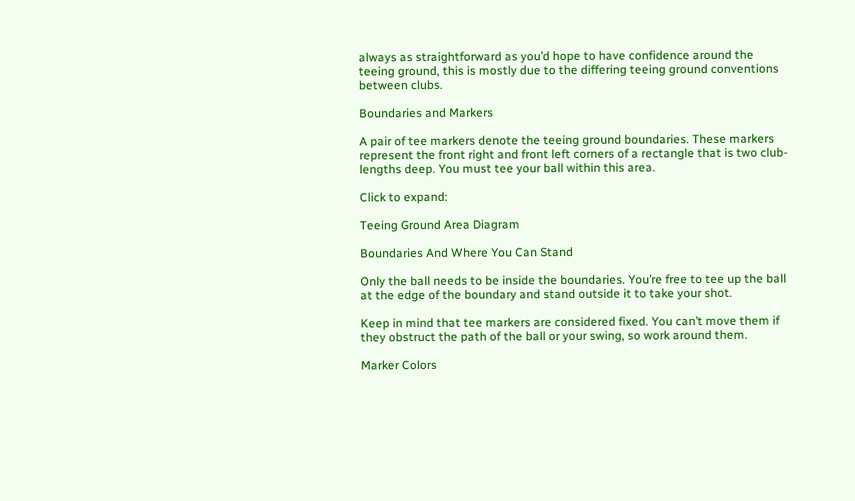always as straightforward as you’d hope to have confidence around the teeing ground, this is mostly due to the differing teeing ground conventions between clubs.

Boundaries and Markers

A pair of tee markers denote the teeing ground boundaries. These markers represent the front right and front left corners of a rectangle that is two club-lengths deep. You must tee your ball within this area.

Click to expand:

Teeing Ground Area Diagram

Boundaries And Where You Can Stand

Only the ball needs to be inside the boundaries. You’re free to tee up the ball at the edge of the boundary and stand outside it to take your shot.

Keep in mind that tee markers are considered fixed. You can’t move them if they obstruct the path of the ball or your swing, so work around them.

Marker Colors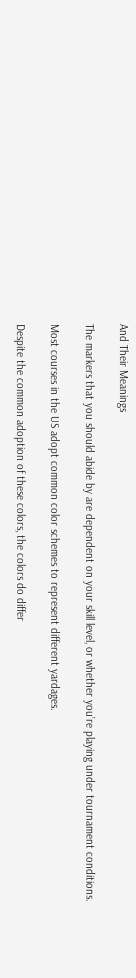And Their Meanings

The markers that you should abide by are dependent on your skill level, or whether you’re playing under tournament conditions.

Most courses in the US adopt common color schemes to represent different yardages.

Despite the common adoption of these colors, the colors do differ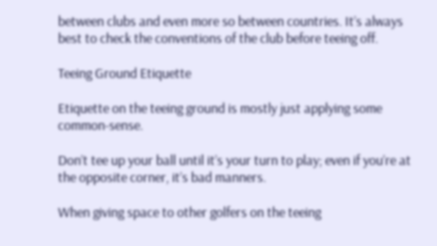between clubs and even more so between countries. It’s always best to check the conventions of the club before teeing off.

Teeing Ground Etiquette

Etiquette on the teeing ground is mostly just applying some common-sense.

Don’t tee up your ball until it’s your turn to play; even if you’re at the opposite corner, it’s bad manners.

When giving space to other golfers on the teeing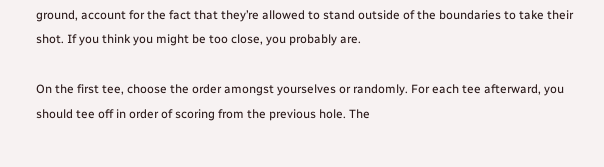ground, account for the fact that they’re allowed to stand outside of the boundaries to take their shot. If you think you might be too close, you probably are.

On the first tee, choose the order amongst yourselves or randomly. For each tee afterward, you should tee off in order of scoring from the previous hole. The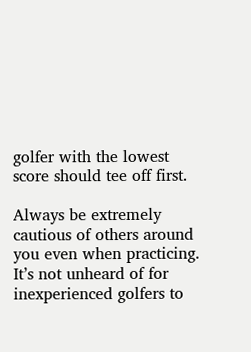golfer with the lowest score should tee off first.

Always be extremely cautious of others around you even when practicing. It’s not unheard of for inexperienced golfers to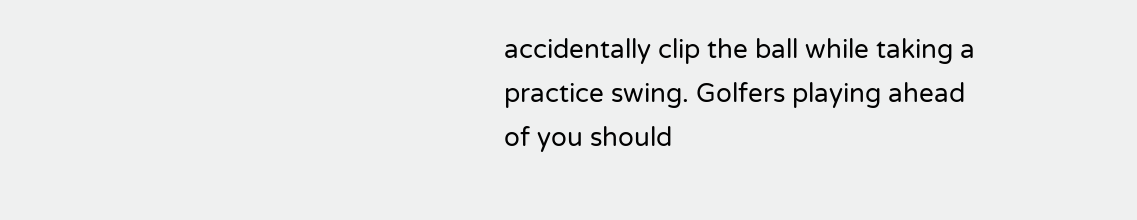accidentally clip the ball while taking a practice swing. Golfers playing ahead of you should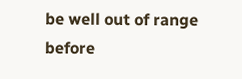be well out of range before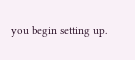you begin setting up.